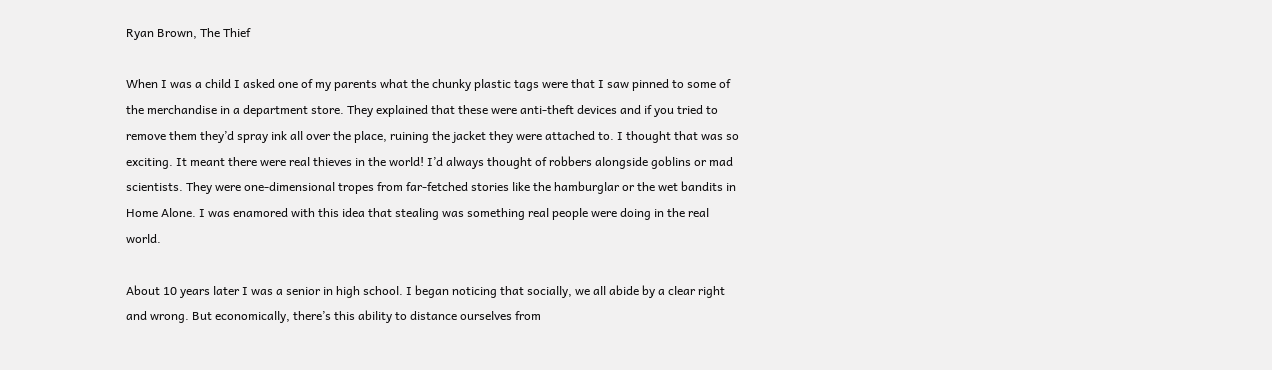Ryan Brown, The Thief

When I was a child I asked one of my parents what the chunky plastic tags were that I saw pinned to some of the merchandise in a department store. They explained that these were anti-theft devices and if you tried to remove them they’d spray ink all over the place, ruining the jacket they were attached to. I thought that was so exciting. It meant there were real thieves in the world! I’d always thought of robbers alongside goblins or mad scientists. They were one-dimensional tropes from far-fetched stories like the hamburglar or the wet bandits in Home Alone. I was enamored with this idea that stealing was something real people were doing in the real world.

About 10 years later I was a senior in high school. I began noticing that socially, we all abide by a clear right and wrong. But economically, there’s this ability to distance ourselves from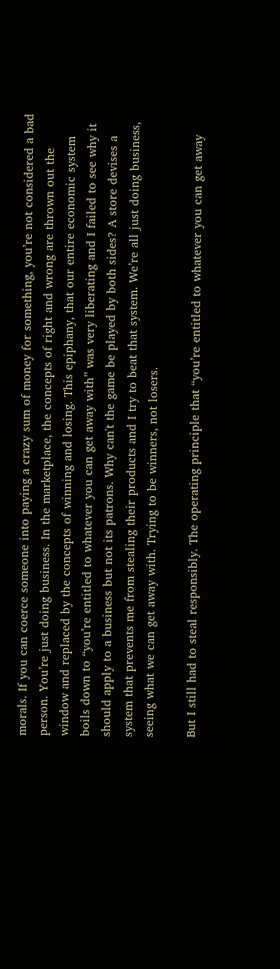morals. If you can coerce someone into paying a crazy sum of money for something, you’re not considered a bad person. You’re just doing business. In the marketplace, the concepts of right and wrong are thrown out the window and replaced by the concepts of winning and losing. This epiphany, that our entire economic system boils down to “you’re entitled to whatever you can get away with” was very liberating and I failed to see why it should apply to a business but not its patrons. Why can't the game be played by both sides? A store devises a system that prevents me from stealing their products and I try to beat that system. We’re all just doing business, seeing what we can get away with. Trying to be winners, not losers.

But I still had to steal responsibly. The operating principle that “you’re entitled to whatever you can get away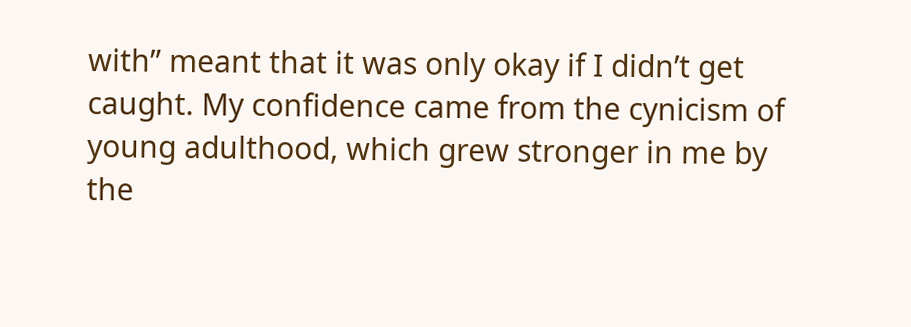with” meant that it was only okay if I didn’t get caught. My confidence came from the cynicism of young adulthood, which grew stronger in me by the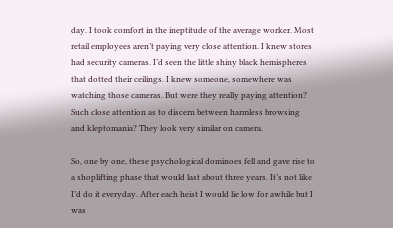day. I took comfort in the ineptitude of the average worker. Most retail employees aren’t paying very close attention. I knew stores had security cameras. I’d seen the little shiny black hemispheres that dotted their ceilings. I knew someone, somewhere was watching those cameras. But were they really paying attention? Such close attention as to discern between harmless browsing and kleptomania? They look very similar on camera.

So, one by one, these psychological dominoes fell and gave rise to a shoplifting phase that would last about three years. It’s not like I’d do it everyday. After each heist I would lie low for awhile but I was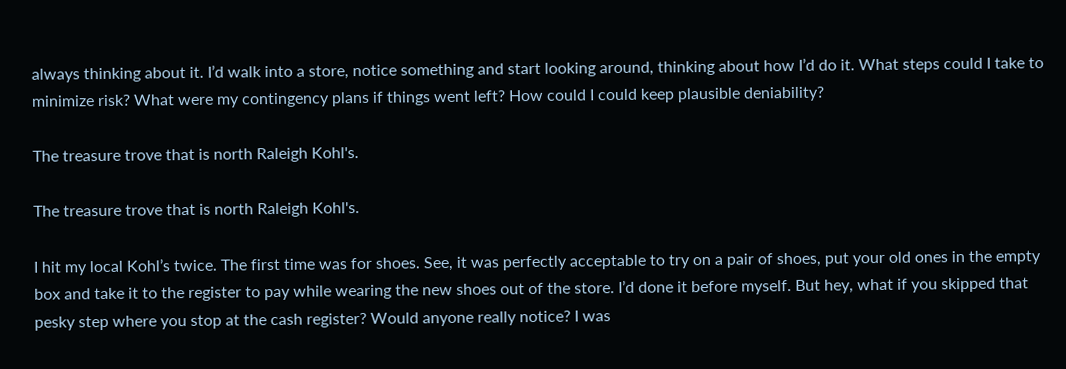always thinking about it. I’d walk into a store, notice something and start looking around, thinking about how I’d do it. What steps could I take to minimize risk? What were my contingency plans if things went left? How could I could keep plausible deniability?

The treasure trove that is north Raleigh Kohl's.

The treasure trove that is north Raleigh Kohl's.

I hit my local Kohl’s twice. The first time was for shoes. See, it was perfectly acceptable to try on a pair of shoes, put your old ones in the empty box and take it to the register to pay while wearing the new shoes out of the store. I’d done it before myself. But hey, what if you skipped that pesky step where you stop at the cash register? Would anyone really notice? I was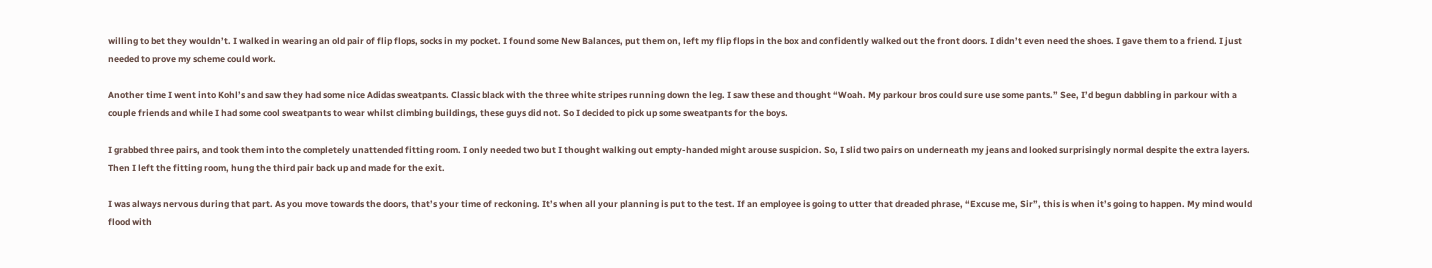willing to bet they wouldn’t. I walked in wearing an old pair of flip flops, socks in my pocket. I found some New Balances, put them on, left my flip flops in the box and confidently walked out the front doors. I didn’t even need the shoes. I gave them to a friend. I just needed to prove my scheme could work.

Another time I went into Kohl’s and saw they had some nice Adidas sweatpants. Classic black with the three white stripes running down the leg. I saw these and thought “Woah. My parkour bros could sure use some pants.” See, I’d begun dabbling in parkour with a couple friends and while I had some cool sweatpants to wear whilst climbing buildings, these guys did not. So I decided to pick up some sweatpants for the boys.

I grabbed three pairs, and took them into the completely unattended fitting room. I only needed two but I thought walking out empty-handed might arouse suspicion. So, I slid two pairs on underneath my jeans and looked surprisingly normal despite the extra layers. Then I left the fitting room, hung the third pair back up and made for the exit.

I was always nervous during that part. As you move towards the doors, that’s your time of reckoning. It’s when all your planning is put to the test. If an employee is going to utter that dreaded phrase, “Excuse me, Sir”, this is when it’s going to happen. My mind would flood with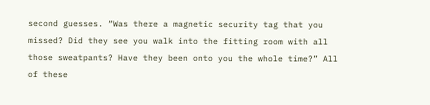second guesses. “Was there a magnetic security tag that you missed? Did they see you walk into the fitting room with all those sweatpants? Have they been onto you the whole time?” All of these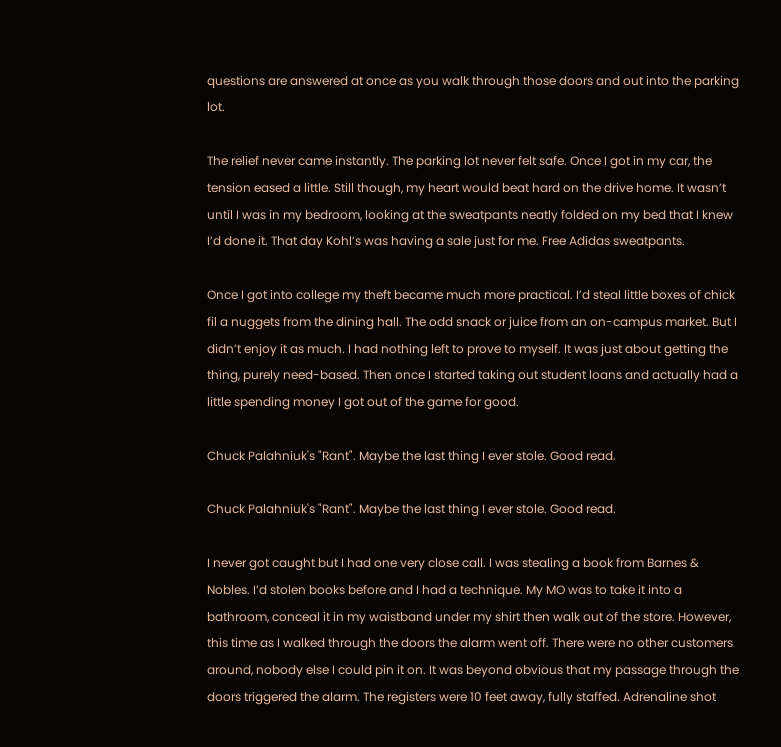questions are answered at once as you walk through those doors and out into the parking lot.

The relief never came instantly. The parking lot never felt safe. Once I got in my car, the tension eased a little. Still though, my heart would beat hard on the drive home. It wasn’t until I was in my bedroom, looking at the sweatpants neatly folded on my bed that I knew I’d done it. That day Kohl’s was having a sale just for me. Free Adidas sweatpants.

Once I got into college my theft became much more practical. I’d steal little boxes of chick fil a nuggets from the dining hall. The odd snack or juice from an on-campus market. But I didn’t enjoy it as much. I had nothing left to prove to myself. It was just about getting the thing, purely need-based. Then once I started taking out student loans and actually had a little spending money I got out of the game for good.

Chuck Palahniuk's "Rant". Maybe the last thing I ever stole. Good read.

Chuck Palahniuk's "Rant". Maybe the last thing I ever stole. Good read.

I never got caught but I had one very close call. I was stealing a book from Barnes & Nobles. I’d stolen books before and I had a technique. My MO was to take it into a bathroom, conceal it in my waistband under my shirt then walk out of the store. However, this time as I walked through the doors the alarm went off. There were no other customers around, nobody else I could pin it on. It was beyond obvious that my passage through the doors triggered the alarm. The registers were 10 feet away, fully staffed. Adrenaline shot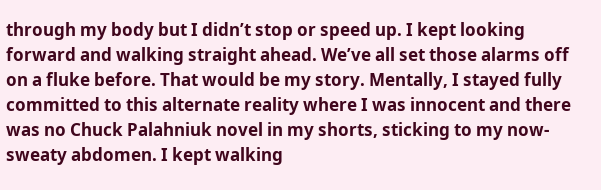through my body but I didn’t stop or speed up. I kept looking forward and walking straight ahead. We’ve all set those alarms off on a fluke before. That would be my story. Mentally, I stayed fully committed to this alternate reality where I was innocent and there was no Chuck Palahniuk novel in my shorts, sticking to my now-sweaty abdomen. I kept walking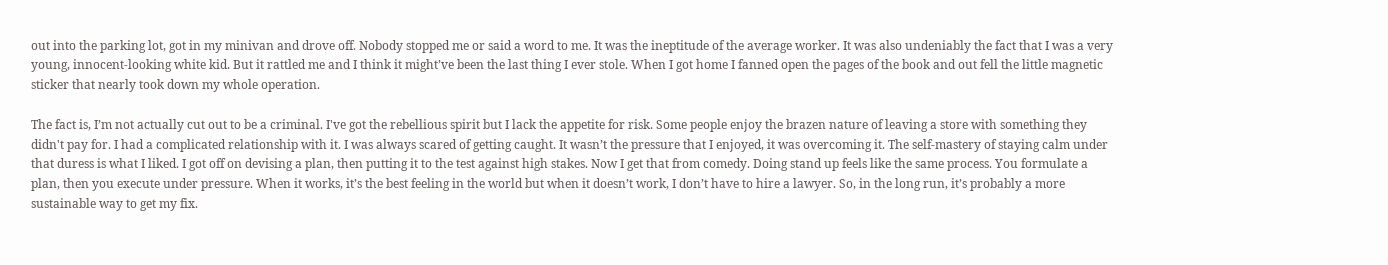out into the parking lot, got in my minivan and drove off. Nobody stopped me or said a word to me. It was the ineptitude of the average worker. It was also undeniably the fact that I was a very young, innocent-looking white kid. But it rattled me and I think it might’ve been the last thing I ever stole. When I got home I fanned open the pages of the book and out fell the little magnetic sticker that nearly took down my whole operation.

The fact is, I’m not actually cut out to be a criminal. I've got the rebellious spirit but I lack the appetite for risk. Some people enjoy the brazen nature of leaving a store with something they didn't pay for. I had a complicated relationship with it. I was always scared of getting caught. It wasn’t the pressure that I enjoyed, it was overcoming it. The self-mastery of staying calm under that duress is what I liked. I got off on devising a plan, then putting it to the test against high stakes. Now I get that from comedy. Doing stand up feels like the same process. You formulate a plan, then you execute under pressure. When it works, it’s the best feeling in the world but when it doesn’t work, I don’t have to hire a lawyer. So, in the long run, it’s probably a more sustainable way to get my fix.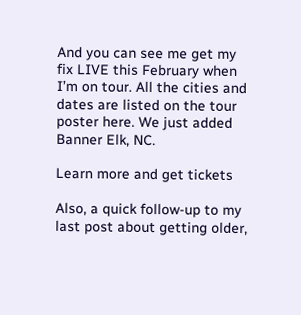And you can see me get my fix LIVE this February when I’m on tour. All the cities and dates are listed on the tour poster here. We just added Banner Elk, NC.

Learn more and get tickets

Also, a quick follow-up to my last post about getting older,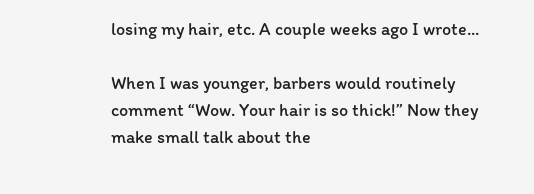losing my hair, etc. A couple weeks ago I wrote...

When I was younger, barbers would routinely comment “Wow. Your hair is so thick!” Now they make small talk about the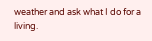weather and ask what I do for a living.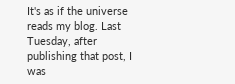It's as if the universe reads my blog. Last Tuesday, after publishing that post, I was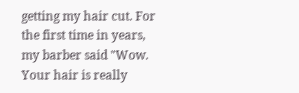getting my hair cut. For the first time in years, my barber said "Wow. Your hair is really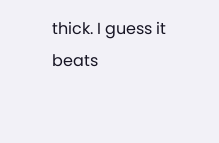thick. I guess it beats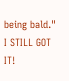being bald." I STILL GOT IT!